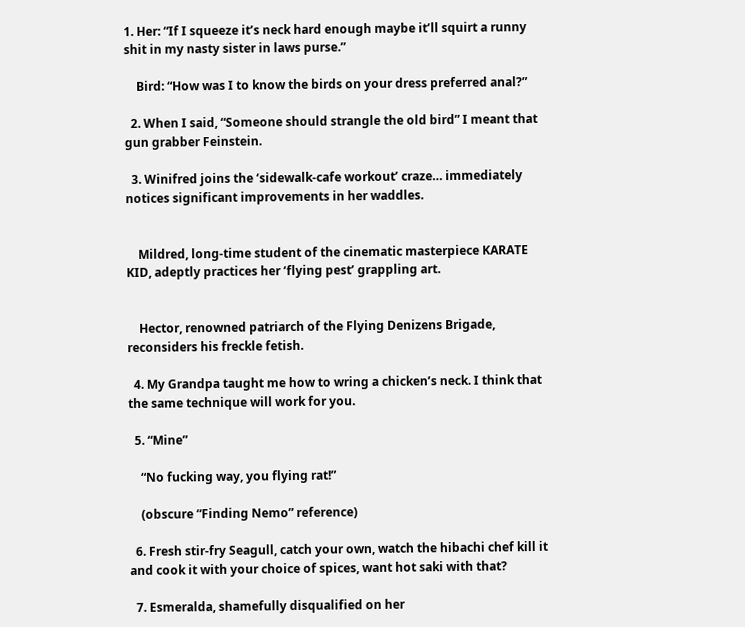1. Her: “If I squeeze it’s neck hard enough maybe it’ll squirt a runny shit in my nasty sister in laws purse.”

    Bird: “How was I to know the birds on your dress preferred anal?”

  2. When I said, “Someone should strangle the old bird” I meant that gun grabber Feinstein.

  3. Winifred joins the ‘sidewalk-cafe workout’ craze… immediately notices significant improvements in her waddles.


    Mildred, long-time student of the cinematic masterpiece KARATE KID, adeptly practices her ‘flying pest’ grappling art.


    Hector, renowned patriarch of the Flying Denizens Brigade, reconsiders his freckle fetish.

  4. My Grandpa taught me how to wring a chicken’s neck. I think that the same technique will work for you.

  5. “Mine”

    “No fucking way, you flying rat!”

    (obscure “Finding Nemo” reference)

  6. Fresh stir-fry Seagull, catch your own, watch the hibachi chef kill it and cook it with your choice of spices, want hot saki with that?

  7. Esmeralda, shamefully disqualified on her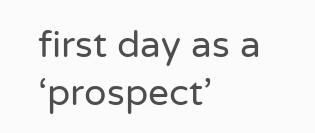first day as a ‘prospect’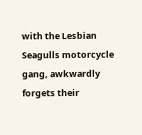with the Lesbian Seagulls motorcycle gang, awkwardly forgets their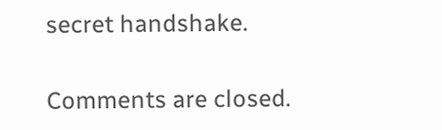secret handshake.

Comments are closed.